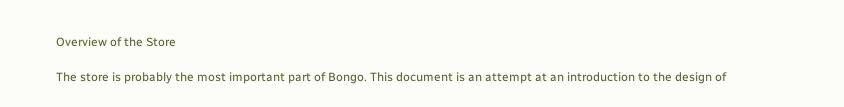Overview of the Store

The store is probably the most important part of Bongo. This document is an attempt at an introduction to the design of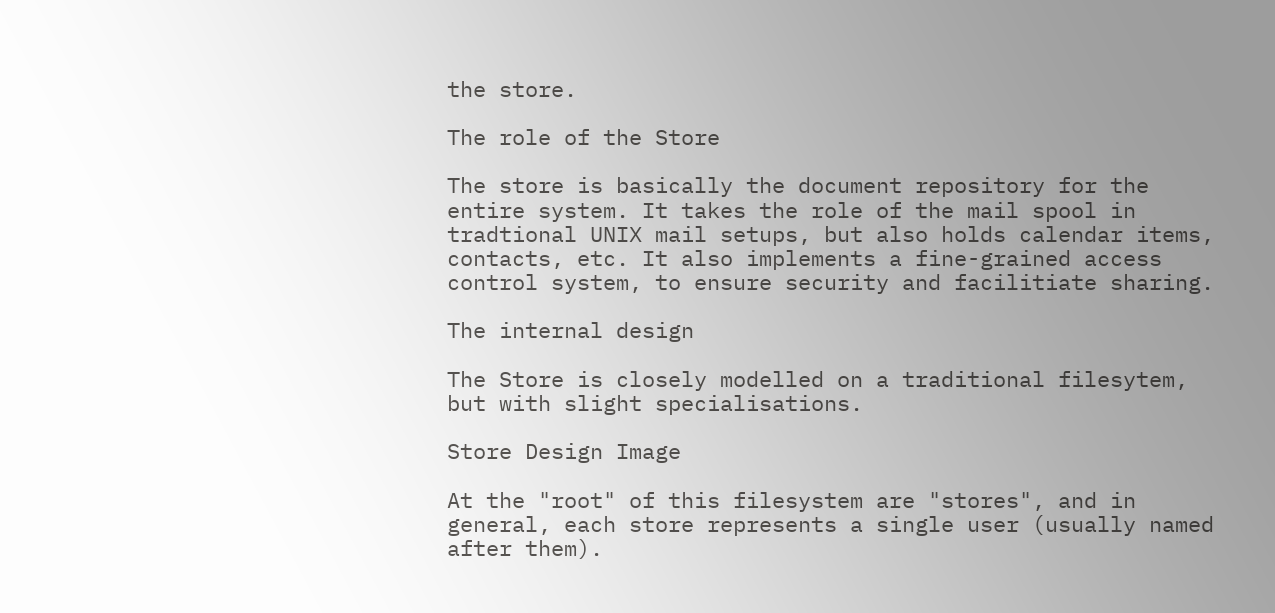the store.

The role of the Store

The store is basically the document repository for the entire system. It takes the role of the mail spool in tradtional UNIX mail setups, but also holds calendar items, contacts, etc. It also implements a fine-grained access control system, to ensure security and facilitiate sharing.

The internal design

The Store is closely modelled on a traditional filesytem, but with slight specialisations.

Store Design Image

At the "root" of this filesystem are "stores", and in general, each store represents a single user (usually named after them).